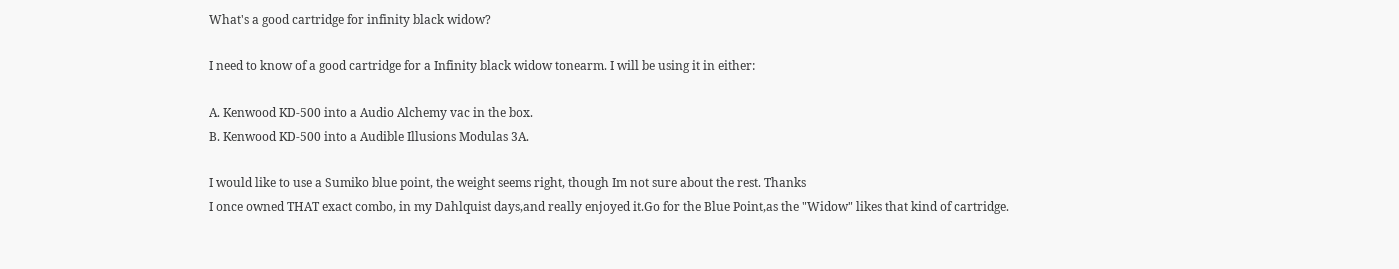What's a good cartridge for infinity black widow?

I need to know of a good cartridge for a Infinity black widow tonearm. I will be using it in either:

A. Kenwood KD-500 into a Audio Alchemy vac in the box.
B. Kenwood KD-500 into a Audible Illusions Modulas 3A.

I would like to use a Sumiko blue point, the weight seems right, though Im not sure about the rest. Thanks
I once owned THAT exact combo, in my Dahlquist days,and really enjoyed it.Go for the Blue Point,as the "Widow" likes that kind of cartridge.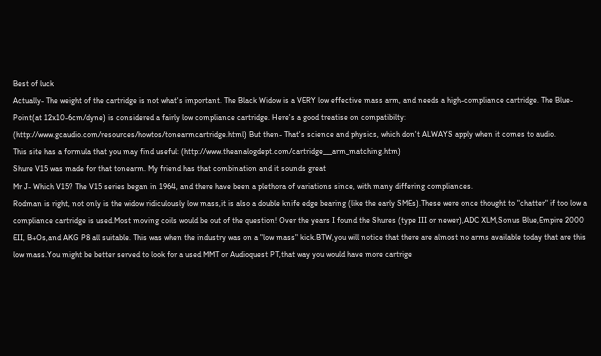Best of luck
Actually- The weight of the cartridge is not what's important. The Black Widow is a VERY low effective mass arm, and needs a high-compliance cartridge. The Blue-Point(at 12x10-6cm/dyne) is considered a fairly low compliance cartridge. Here's a good treatise on compatibilty: (http://www.gcaudio.com/resources/howtos/tonearmcartridge.html) But then- That's science and physics, which don't ALWAYS apply when it comes to audio.
This site has a formula that you may find useful: (http://www.theanalogdept.com/cartridge___arm_matching.htm)
Shure V15 was made for that tonearm. My friend has that combination and it sounds great
Mr J- Which V15? The V15 series began in 1964, and there have been a plethora of variations since, with many differing compliances.
Rodman is right, not only is the widow ridiculously low mass,it is also a double knife edge bearing (like the early SMEs).These were once thought to "chatter" if too low a compliance cartridge is used.Most moving coils would be out of the question! Over the years I found the Shures (type III or newer),ADC XLM,Sonus Blue,Empire 2000 EII, B+Os,and AKG P8 all suitable. This was when the industry was on a "low mass" kick.BTW,you will notice that there are almost no arms available today that are this low mass.You might be better served to look for a used MMT or Audioquest PT,that way you would have more cartrige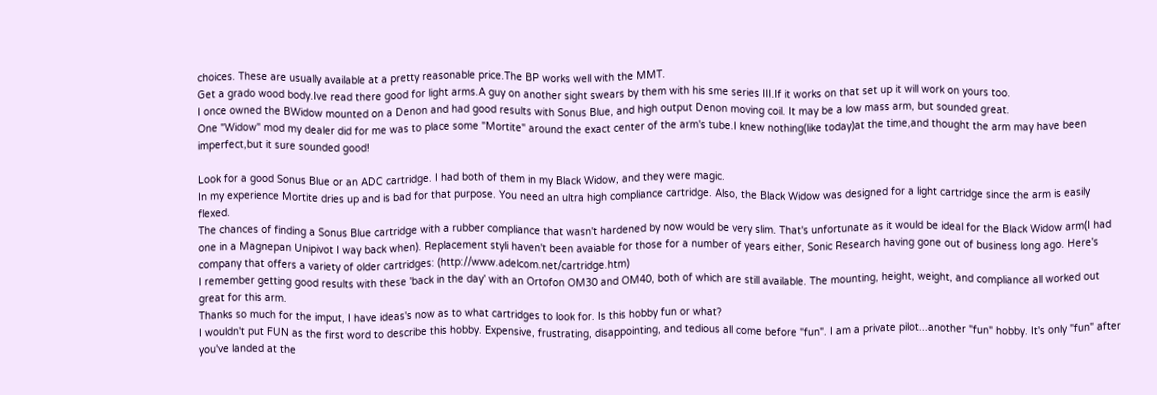choices. These are usually available at a pretty reasonable price.The BP works well with the MMT.
Get a grado wood body.Ive read there good for light arms.A guy on another sight swears by them with his sme series III.If it works on that set up it will work on yours too.
I once owned the BWidow mounted on a Denon and had good results with Sonus Blue, and high output Denon moving coil. It may be a low mass arm, but sounded great.
One "Widow" mod my dealer did for me was to place some "Mortite" around the exact center of the arm's tube.I knew nothing(like today)at the time,and thought the arm may have been imperfect,but it sure sounded good!

Look for a good Sonus Blue or an ADC cartridge. I had both of them in my Black Widow, and they were magic.
In my experience Mortite dries up and is bad for that purpose. You need an ultra high compliance cartridge. Also, the Black Widow was designed for a light cartridge since the arm is easily flexed.
The chances of finding a Sonus Blue cartridge with a rubber compliance that wasn't hardened by now would be very slim. That's unfortunate as it would be ideal for the Black Widow arm(I had one in a Magnepan Unipivot I way back when). Replacement styli haven't been avaiable for those for a number of years either, Sonic Research having gone out of business long ago. Here's company that offers a variety of older cartridges: (http://www.adelcom.net/cartridge.htm)
I remember getting good results with these 'back in the day' with an Ortofon OM30 and OM40, both of which are still available. The mounting, height, weight, and compliance all worked out great for this arm.
Thanks so much for the imput, I have ideas's now as to what cartridges to look for. Is this hobby fun or what?
I wouldn't put FUN as the first word to describe this hobby. Expensive, frustrating, disappointing, and tedious all come before "fun". I am a private pilot...another "fun" hobby. It's only "fun" after you've landed at the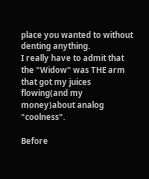place you wanted to without denting anything.
I really have to admit that the "Widow" was THE arm that got my juices flowing(and my money)about analog "coolness".

Before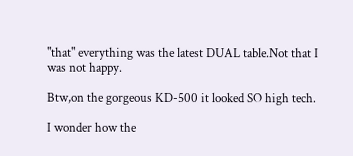"that" everything was the latest DUAL table.Not that I was not happy.

Btw,on the gorgeous KD-500 it looked SO high tech.

I wonder how the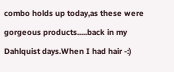combo holds up today,as these were gorgeous products.....back in my Dahlquist days.When I had hair -:)